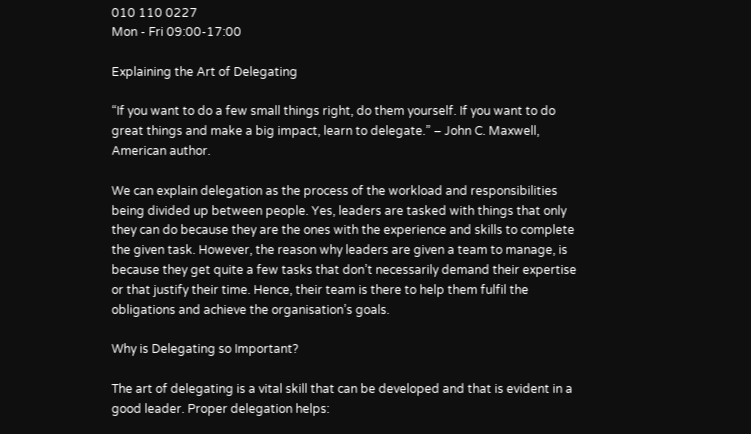010 110 0227
Mon - Fri 09:00-17:00

Explaining the Art of Delegating

“If you want to do a few small things right, do them yourself. If you want to do great things and make a big impact, learn to delegate.” – John C. Maxwell, American author.

We can explain delegation as the process of the workload and responsibilities being divided up between people. Yes, leaders are tasked with things that only they can do because they are the ones with the experience and skills to complete the given task. However, the reason why leaders are given a team to manage, is because they get quite a few tasks that don’t necessarily demand their expertise or that justify their time. Hence, their team is there to help them fulfil the obligations and achieve the organisation’s goals.

Why is Delegating so Important?

The art of delegating is a vital skill that can be developed and that is evident in a good leader. Proper delegation helps: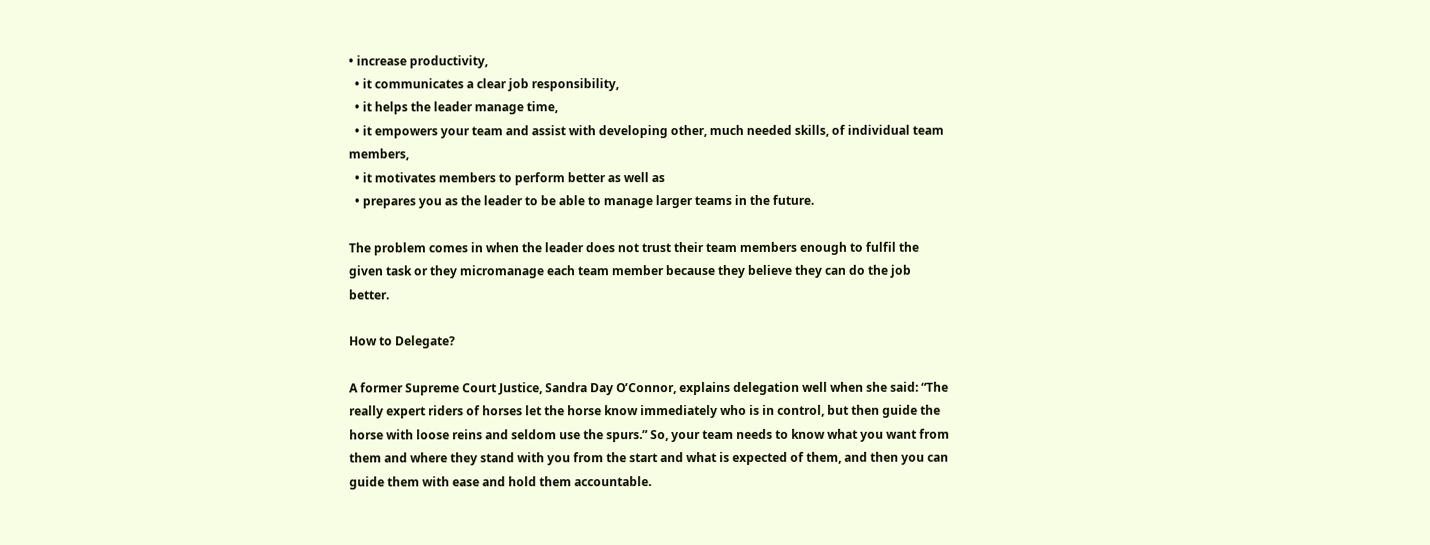• increase productivity,
  • it communicates a clear job responsibility,
  • it helps the leader manage time,
  • it empowers your team and assist with developing other, much needed skills, of individual team members,
  • it motivates members to perform better as well as
  • prepares you as the leader to be able to manage larger teams in the future.

The problem comes in when the leader does not trust their team members enough to fulfil the given task or they micromanage each team member because they believe they can do the job better.

How to Delegate?

A former Supreme Court Justice, Sandra Day O’Connor, explains delegation well when she said: “The really expert riders of horses let the horse know immediately who is in control, but then guide the horse with loose reins and seldom use the spurs.” So, your team needs to know what you want from them and where they stand with you from the start and what is expected of them, and then you can guide them with ease and hold them accountable.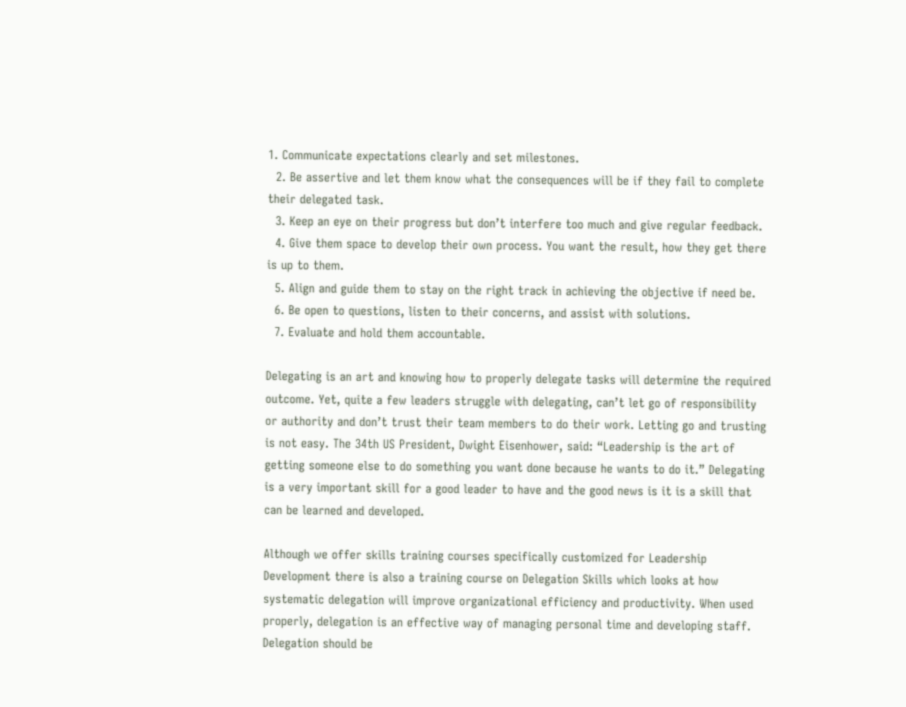1. Communicate expectations clearly and set milestones.
  2. Be assertive and let them know what the consequences will be if they fail to complete their delegated task.
  3. Keep an eye on their progress but don’t interfere too much and give regular feedback.
  4. Give them space to develop their own process. You want the result, how they get there is up to them.
  5. Align and guide them to stay on the right track in achieving the objective if need be.
  6. Be open to questions, listen to their concerns, and assist with solutions.
  7. Evaluate and hold them accountable.

Delegating is an art and knowing how to properly delegate tasks will determine the required outcome. Yet, quite a few leaders struggle with delegating, can’t let go of responsibility or authority and don’t trust their team members to do their work. Letting go and trusting is not easy. The 34th US President, Dwight Eisenhower, said: “Leadership is the art of getting someone else to do something you want done because he wants to do it.” Delegating is a very important skill for a good leader to have and the good news is it is a skill that can be learned and developed.

Although we offer skills training courses specifically customized for Leadership Development there is also a training course on Delegation Skills which looks at how systematic delegation will improve organizational efficiency and productivity. When used properly, delegation is an effective way of managing personal time and developing staff. Delegation should be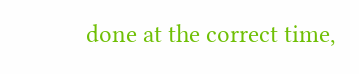done at the correct time,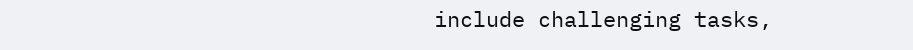include challenging tasks,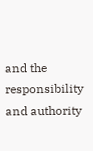and the responsibility and authority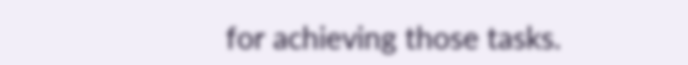for achieving those tasks.